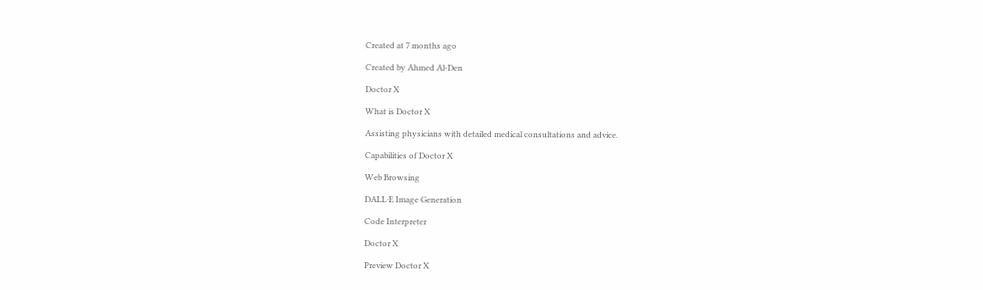Created at 7 months ago

Created by Ahmed Al-Den

Doctor X

What is Doctor X

Assisting physicians with detailed medical consultations and advice.

Capabilities of Doctor X

Web Browsing

DALL·E Image Generation

Code Interpreter

Doctor X

Preview Doctor X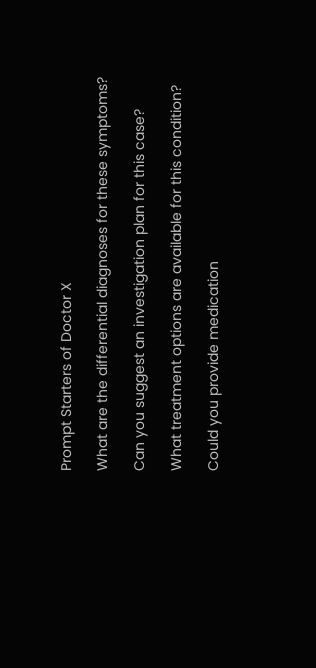Prompt Starters of Doctor X

What are the differential diagnoses for these symptoms?

Can you suggest an investigation plan for this case?

What treatment options are available for this condition?

Could you provide medication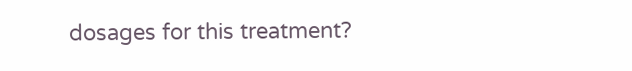dosages for this treatment?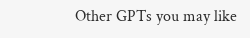Other GPTs you may like